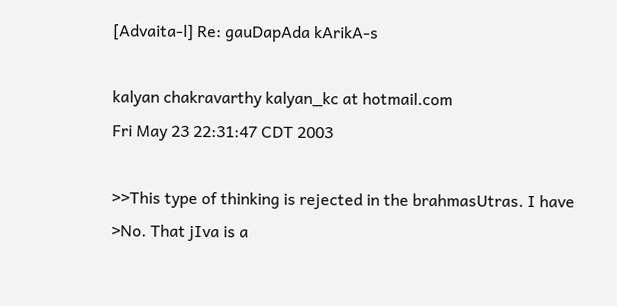[Advaita-l] Re: gauDapAda kArikA-s

kalyan chakravarthy kalyan_kc at hotmail.com
Fri May 23 22:31:47 CDT 2003

>>This type of thinking is rejected in the brahmasUtras. I have
>No. That jIva is a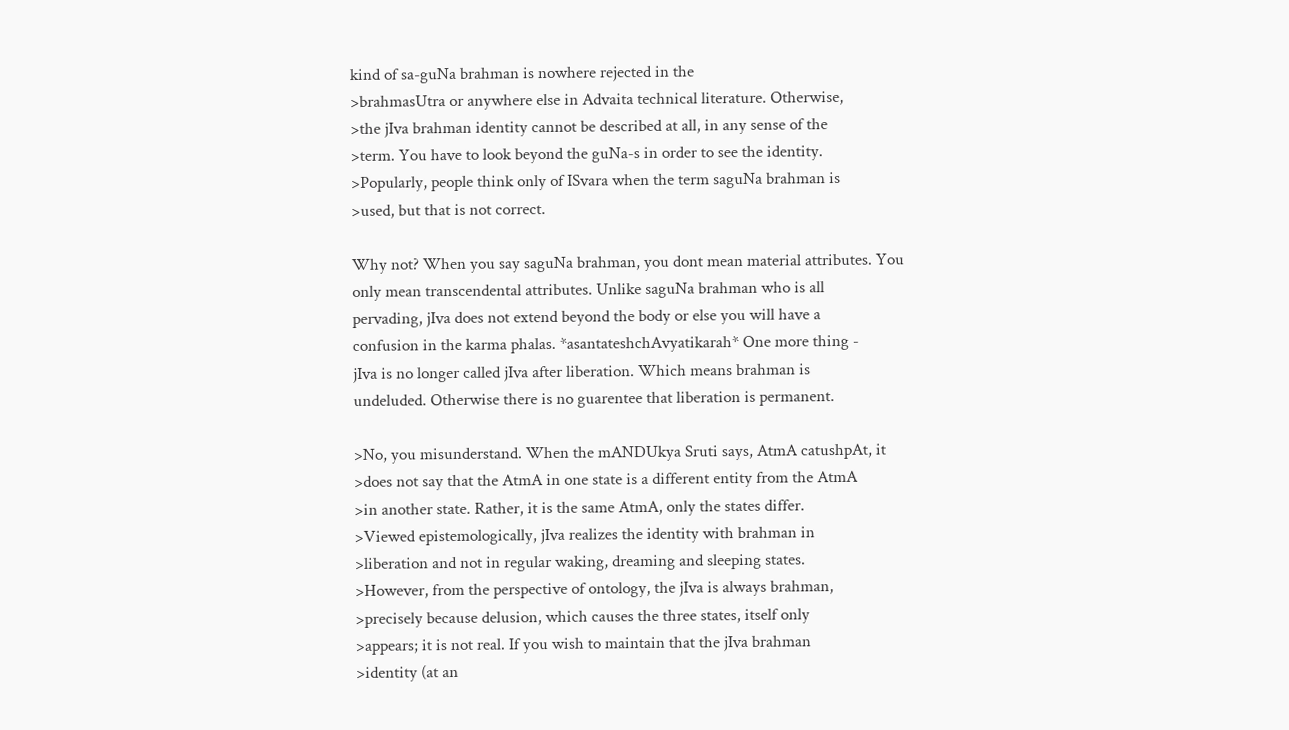kind of sa-guNa brahman is nowhere rejected in the
>brahmasUtra or anywhere else in Advaita technical literature. Otherwise,
>the jIva brahman identity cannot be described at all, in any sense of the
>term. You have to look beyond the guNa-s in order to see the identity.
>Popularly, people think only of ISvara when the term saguNa brahman is
>used, but that is not correct.

Why not? When you say saguNa brahman, you dont mean material attributes. You
only mean transcendental attributes. Unlike saguNa brahman who is all
pervading, jIva does not extend beyond the body or else you will have a
confusion in the karma phalas. *asantateshchAvyatikarah* One more thing -
jIva is no longer called jIva after liberation. Which means brahman is
undeluded. Otherwise there is no guarentee that liberation is permanent.

>No, you misunderstand. When the mANDUkya Sruti says, AtmA catushpAt, it
>does not say that the AtmA in one state is a different entity from the AtmA
>in another state. Rather, it is the same AtmA, only the states differ.
>Viewed epistemologically, jIva realizes the identity with brahman in
>liberation and not in regular waking, dreaming and sleeping states.
>However, from the perspective of ontology, the jIva is always brahman,
>precisely because delusion, which causes the three states, itself only
>appears; it is not real. If you wish to maintain that the jIva brahman
>identity (at an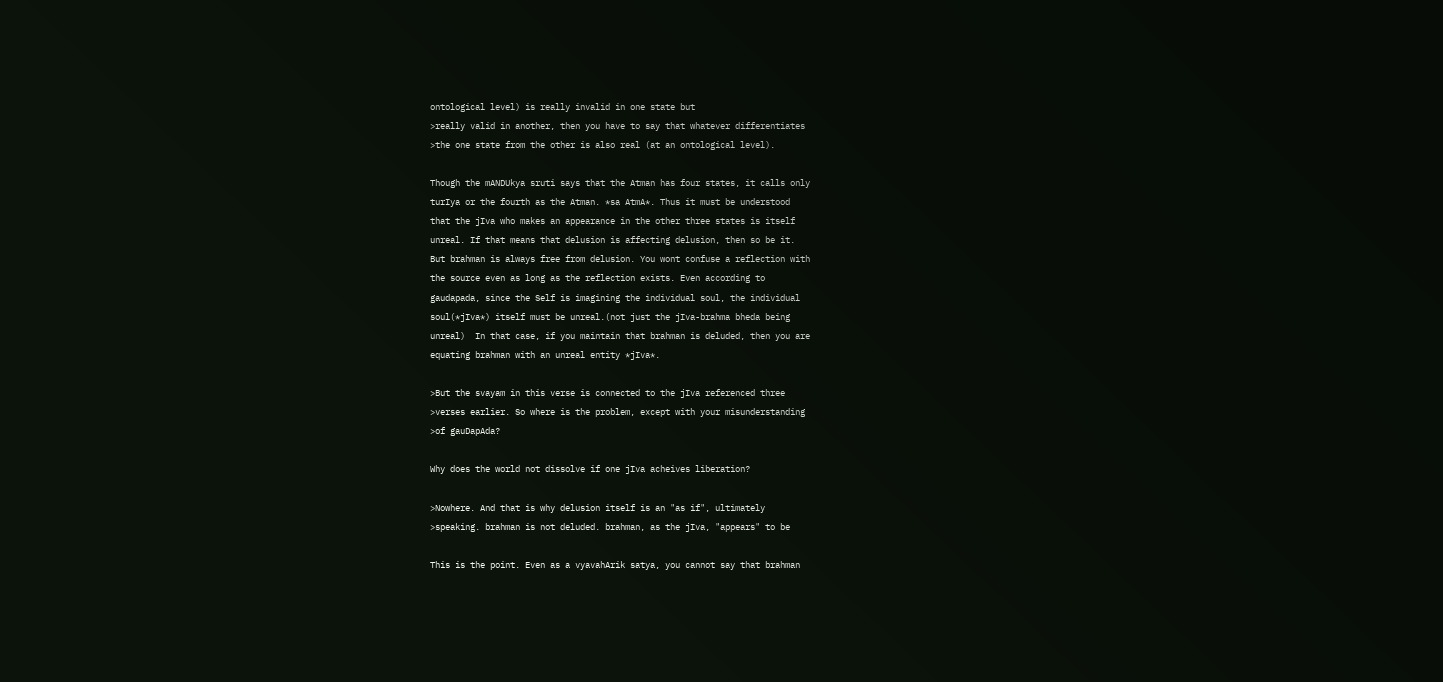ontological level) is really invalid in one state but
>really valid in another, then you have to say that whatever differentiates
>the one state from the other is also real (at an ontological level).

Though the mANDUkya sruti says that the Atman has four states, it calls only
turIya or the fourth as the Atman. *sa AtmA*. Thus it must be understood
that the jIva who makes an appearance in the other three states is itself
unreal. If that means that delusion is affecting delusion, then so be it.
But brahman is always free from delusion. You wont confuse a reflection with
the source even as long as the reflection exists. Even according to
gaudapada, since the Self is imagining the individual soul, the individual
soul(*jIva*) itself must be unreal.(not just the jIva-brahma bheda being
unreal)  In that case, if you maintain that brahman is deluded, then you are
equating brahman with an unreal entity *jIva*.

>But the svayam in this verse is connected to the jIva referenced three
>verses earlier. So where is the problem, except with your misunderstanding
>of gauDapAda?

Why does the world not dissolve if one jIva acheives liberation?

>Nowhere. And that is why delusion itself is an "as if", ultimately
>speaking. brahman is not deluded. brahman, as the jIva, "appears" to be

This is the point. Even as a vyavahArik satya, you cannot say that brahman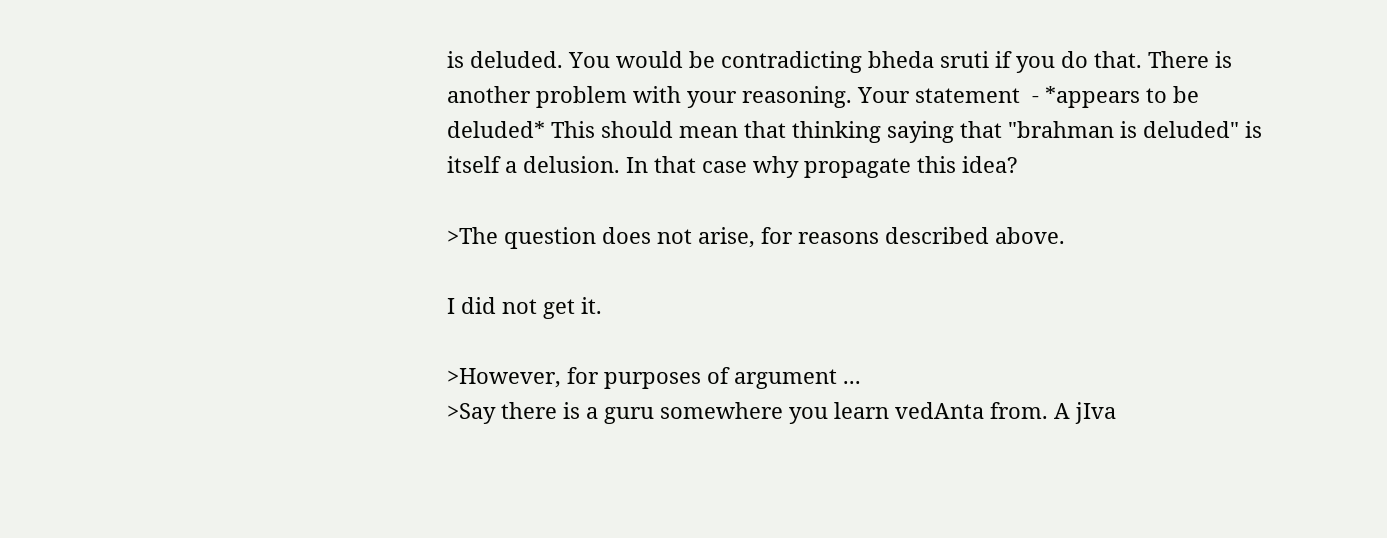is deluded. You would be contradicting bheda sruti if you do that. There is
another problem with your reasoning. Your statement  - *appears to be
deluded* This should mean that thinking saying that "brahman is deluded" is
itself a delusion. In that case why propagate this idea?

>The question does not arise, for reasons described above.

I did not get it.

>However, for purposes of argument ...
>Say there is a guru somewhere you learn vedAnta from. A jIva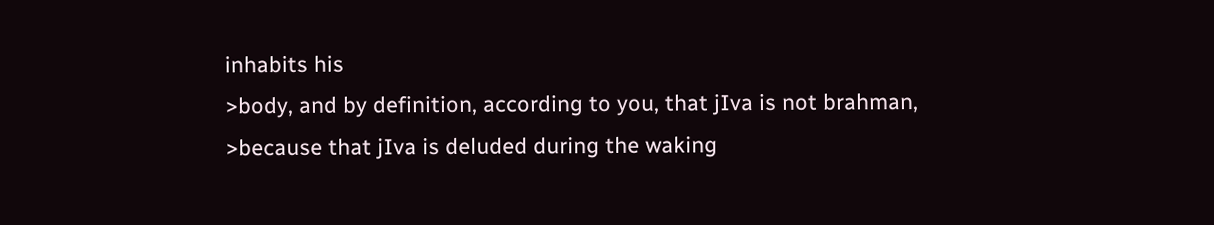inhabits his
>body, and by definition, according to you, that jIva is not brahman,
>because that jIva is deluded during the waking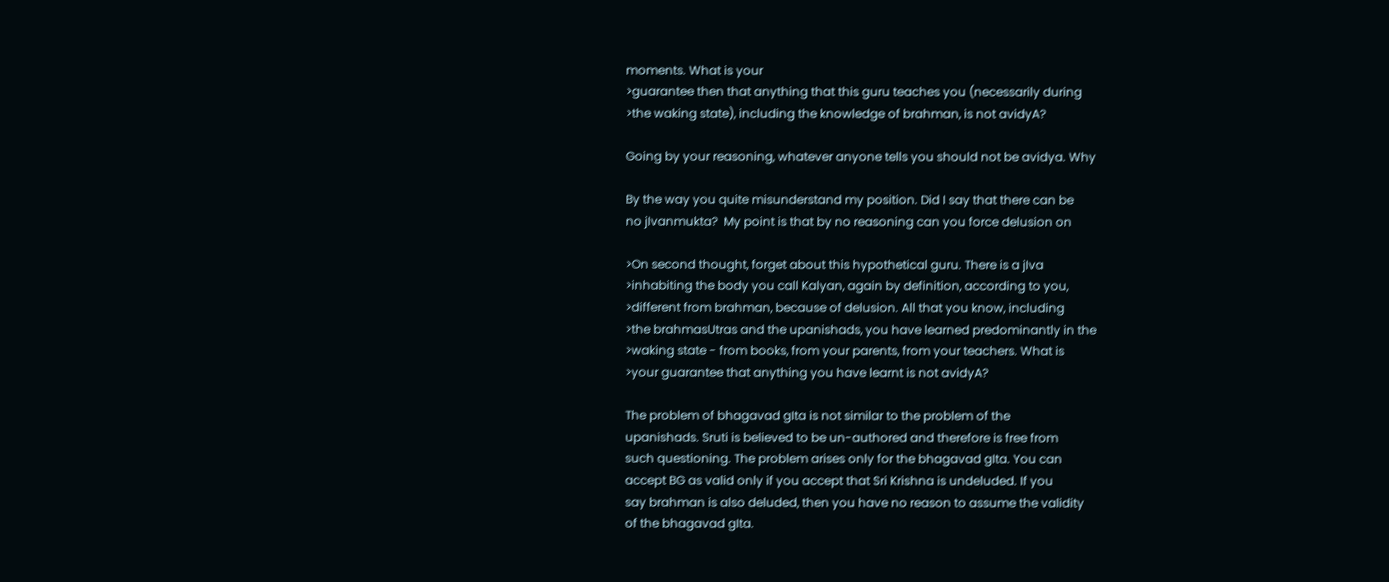moments. What is your
>guarantee then that anything that this guru teaches you (necessarily during
>the waking state), including the knowledge of brahman, is not avidyA?

Going by your reasoning, whatever anyone tells you should not be avidya. Why

By the way you quite misunderstand my position. Did I say that there can be
no jIvanmukta?  My point is that by no reasoning can you force delusion on

>On second thought, forget about this hypothetical guru. There is a jIva
>inhabiting the body you call Kalyan, again by definition, according to you,
>different from brahman, because of delusion. All that you know, including
>the brahmasUtras and the upanishads, you have learned predominantly in the
>waking state - from books, from your parents, from your teachers. What is
>your guarantee that anything you have learnt is not avidyA?

The problem of bhagavad gIta is not similar to the problem of the
upanishads. Sruti is believed to be un-authored and therefore is free from
such questioning. The problem arises only for the bhagavad gIta. You can
accept BG as valid only if you accept that Sri Krishna is undeluded. If you
say brahman is also deluded, then you have no reason to assume the validity
of the bhagavad gIta.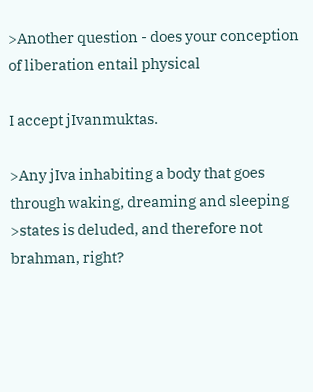>Another question - does your conception of liberation entail physical

I accept jIvanmuktas.

>Any jIva inhabiting a body that goes through waking, dreaming and sleeping
>states is deluded, and therefore not brahman, right?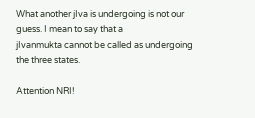What another jIva is undergoing is not our guess. I mean to say that a
jIvanmukta cannot be called as undergoing the three states.

Attention NRI!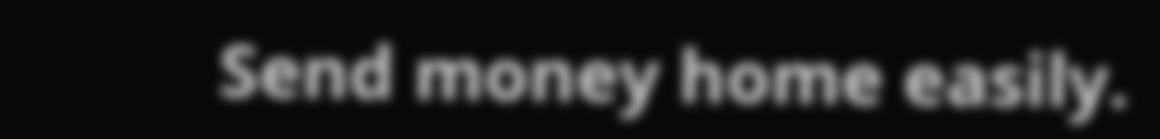Send money home easily.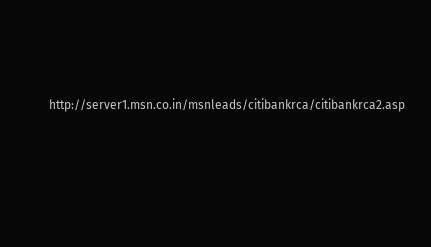http://server1.msn.co.in/msnleads/citibankrca/citibankrca2.asp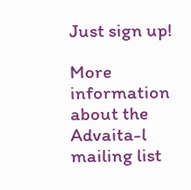Just sign up!

More information about the Advaita-l mailing list